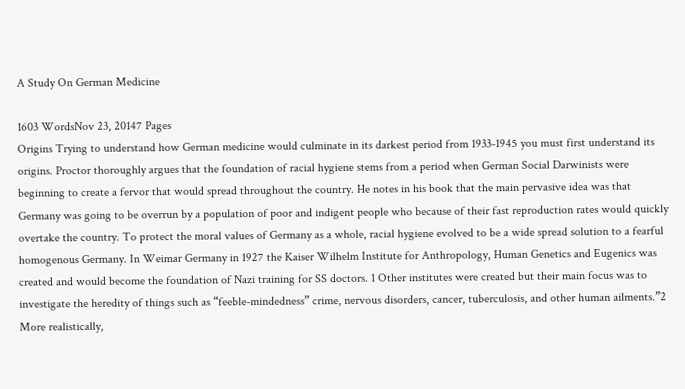A Study On German Medicine

1603 WordsNov 23, 20147 Pages
Origins Trying to understand how German medicine would culminate in its darkest period from 1933-1945 you must first understand its origins. Proctor thoroughly argues that the foundation of racial hygiene stems from a period when German Social Darwinists were beginning to create a fervor that would spread throughout the country. He notes in his book that the main pervasive idea was that Germany was going to be overrun by a population of poor and indigent people who because of their fast reproduction rates would quickly overtake the country. To protect the moral values of Germany as a whole, racial hygiene evolved to be a wide spread solution to a fearful homogenous Germany. In Weimar Germany in 1927 the Kaiser Wilhelm Institute for Anthropology, Human Genetics and Eugenics was created and would become the foundation of Nazi training for SS doctors. 1 Other institutes were created but their main focus was to investigate the heredity of things such as “feeble-mindedness” crime, nervous disorders, cancer, tuberculosis, and other human ailments.”2 More realistically,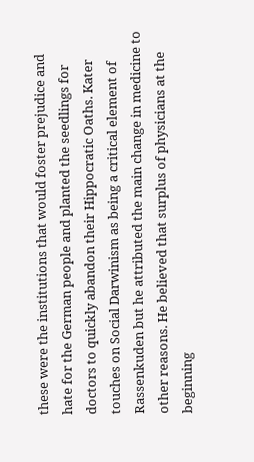these were the institutions that would foster prejudice and hate for the German people and planted the seedlings for doctors to quickly abandon their Hippocratic Oaths. Kater touches on Social Darwinism as being a critical element of Rassenkuden but he attributed the main change in medicine to other reasons. He believed that surplus of physicians at the beginning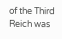of the Third Reich was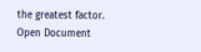the greatest factor.
Open Document